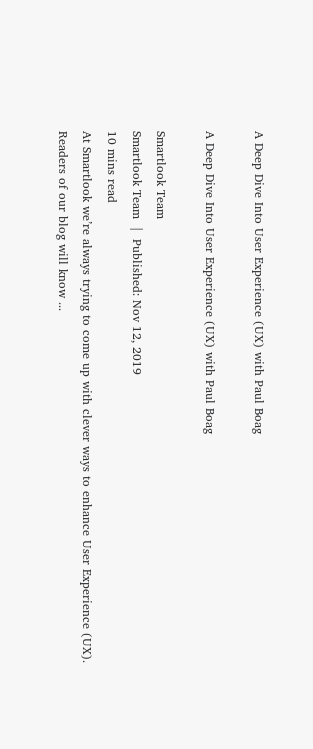A Deep Dive Into User Experience (UX) with Paul Boag

A Deep Dive Into User Experience (UX) with Paul Boag

Smartlook Team
Smartlook Team  |  Published: Nov 12, 2019
10 mins read
At Smartlook we’re always trying to come up with clever ways to enhance User Experience (UX). Readers of our blog will know ...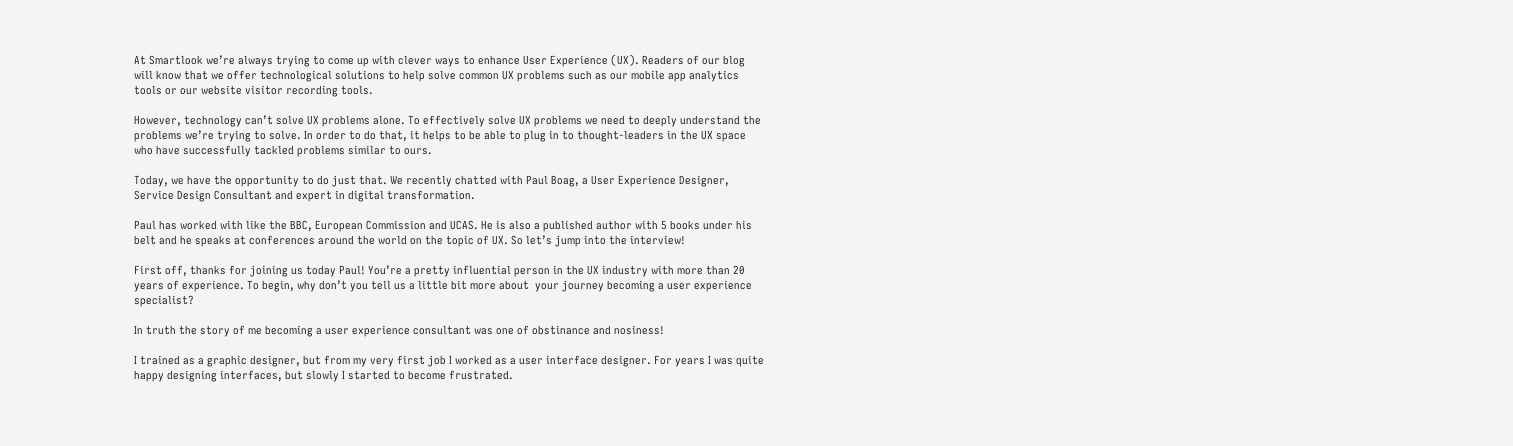At Smartlook we’re always trying to come up with clever ways to enhance User Experience (UX). Readers of our blog will know that we offer technological solutions to help solve common UX problems such as our mobile app analytics tools or our website visitor recording tools.

However, technology can’t solve UX problems alone. To effectively solve UX problems we need to deeply understand the problems we’re trying to solve. In order to do that, it helps to be able to plug in to thought-leaders in the UX space who have successfully tackled problems similar to ours.

Today, we have the opportunity to do just that. We recently chatted with Paul Boag, a User Experience Designer, Service Design Consultant and expert in digital transformation.

Paul has worked with like the BBC, European Commission and UCAS. He is also a published author with 5 books under his belt and he speaks at conferences around the world on the topic of UX. So let’s jump into the interview!

First off, thanks for joining us today Paul! You’re a pretty influential person in the UX industry with more than 20 years of experience. To begin, why don’t you tell us a little bit more about  your journey becoming a user experience specialist?

In truth the story of me becoming a user experience consultant was one of obstinance and nosiness!

I trained as a graphic designer, but from my very first job I worked as a user interface designer. For years I was quite happy designing interfaces, but slowly I started to become frustrated.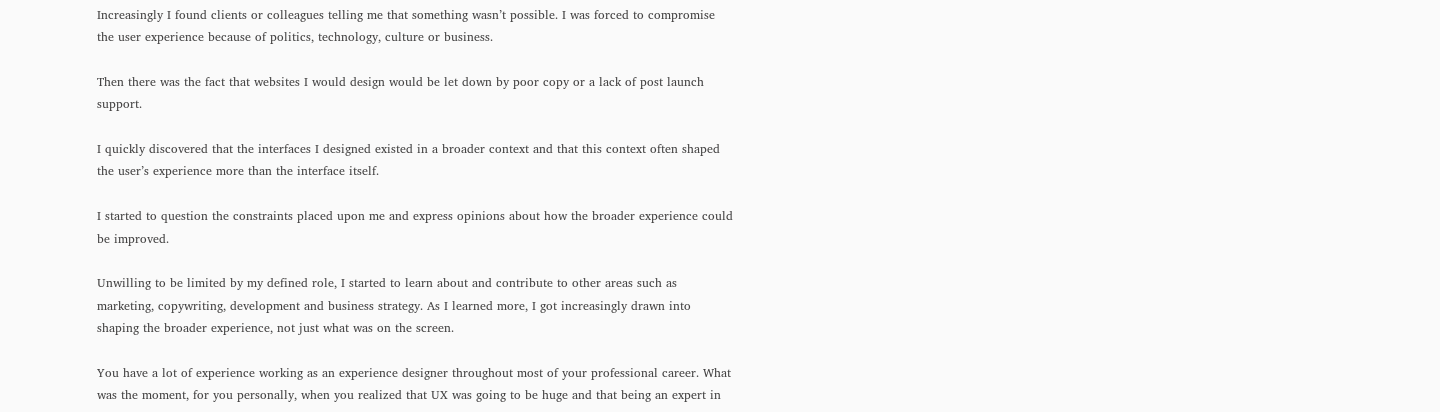Increasingly I found clients or colleagues telling me that something wasn’t possible. I was forced to compromise the user experience because of politics, technology, culture or business.

Then there was the fact that websites I would design would be let down by poor copy or a lack of post launch support.

I quickly discovered that the interfaces I designed existed in a broader context and that this context often shaped the user’s experience more than the interface itself.

I started to question the constraints placed upon me and express opinions about how the broader experience could be improved.

Unwilling to be limited by my defined role, I started to learn about and contribute to other areas such as marketing, copywriting, development and business strategy. As I learned more, I got increasingly drawn into shaping the broader experience, not just what was on the screen.

You have a lot of experience working as an experience designer throughout most of your professional career. What was the moment, for you personally, when you realized that UX was going to be huge and that being an expert in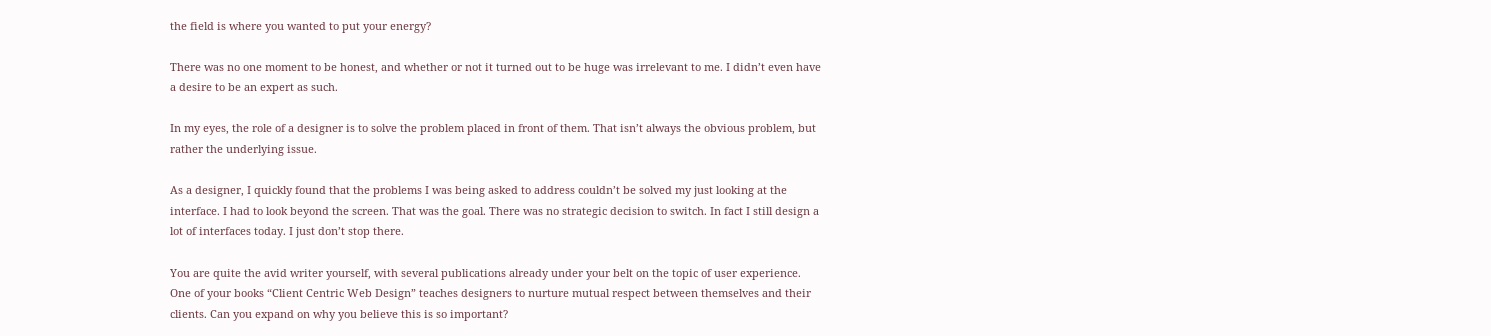the field is where you wanted to put your energy?

There was no one moment to be honest, and whether or not it turned out to be huge was irrelevant to me. I didn’t even have a desire to be an expert as such.

In my eyes, the role of a designer is to solve the problem placed in front of them. That isn’t always the obvious problem, but rather the underlying issue.

As a designer, I quickly found that the problems I was being asked to address couldn’t be solved my just looking at the interface. I had to look beyond the screen. That was the goal. There was no strategic decision to switch. In fact I still design a lot of interfaces today. I just don’t stop there.

You are quite the avid writer yourself, with several publications already under your belt on the topic of user experience. One of your books “Client Centric Web Design” teaches designers to nurture mutual respect between themselves and their clients. Can you expand on why you believe this is so important?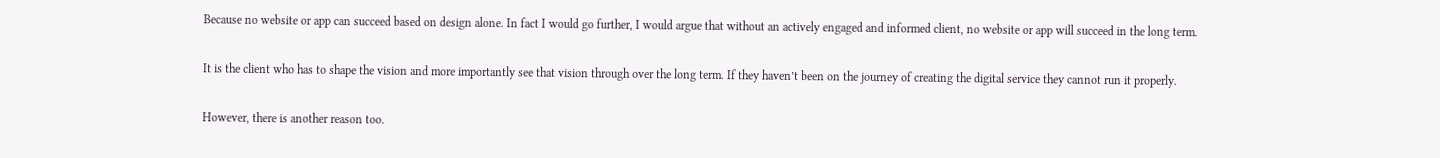Because no website or app can succeed based on design alone. In fact I would go further, I would argue that without an actively engaged and informed client, no website or app will succeed in the long term.

It is the client who has to shape the vision and more importantly see that vision through over the long term. If they haven’t been on the journey of creating the digital service they cannot run it properly.

However, there is another reason too.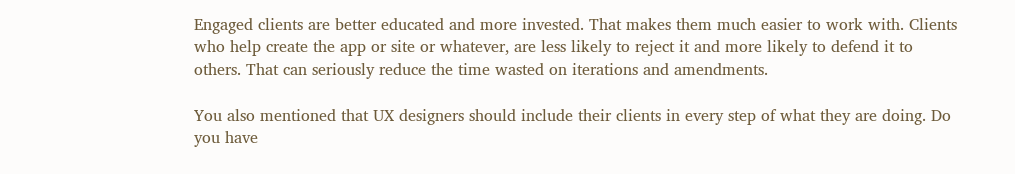Engaged clients are better educated and more invested. That makes them much easier to work with. Clients who help create the app or site or whatever, are less likely to reject it and more likely to defend it to others. That can seriously reduce the time wasted on iterations and amendments.

You also mentioned that UX designers should include their clients in every step of what they are doing. Do you have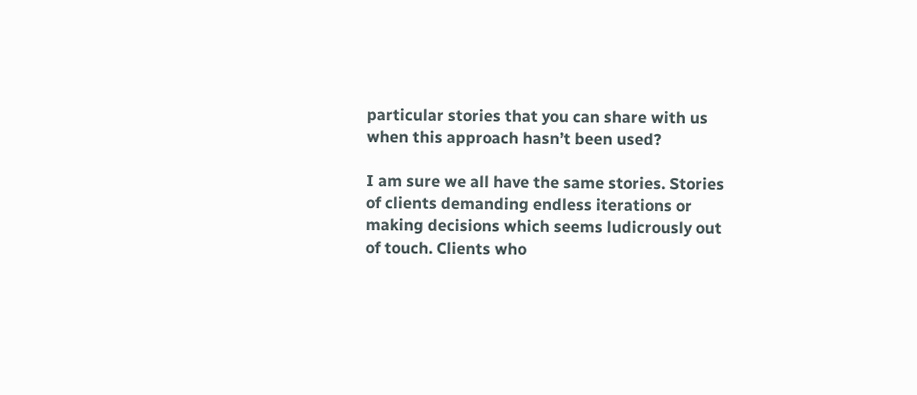particular stories that you can share with us when this approach hasn’t been used?

I am sure we all have the same stories. Stories of clients demanding endless iterations or making decisions which seems ludicrously out of touch. Clients who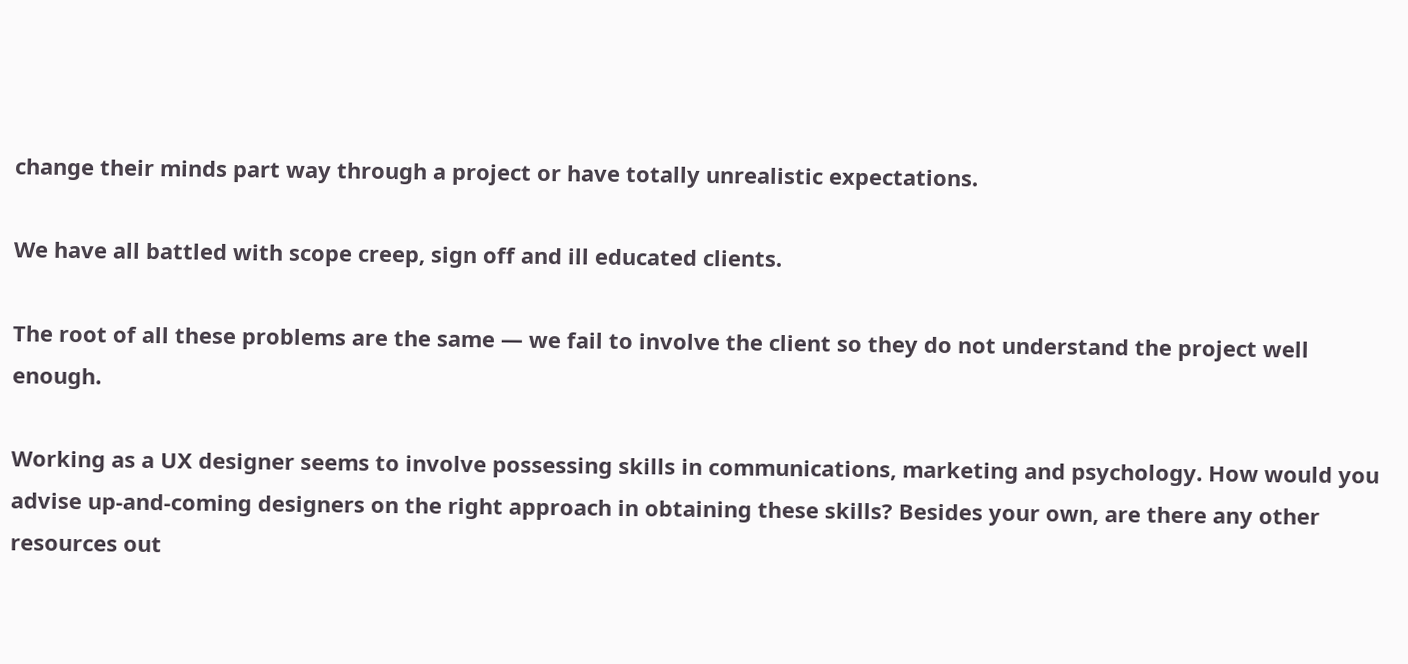change their minds part way through a project or have totally unrealistic expectations.

We have all battled with scope creep, sign off and ill educated clients.

The root of all these problems are the same — we fail to involve the client so they do not understand the project well enough.

Working as a UX designer seems to involve possessing skills in communications, marketing and psychology. How would you advise up-and-coming designers on the right approach in obtaining these skills? Besides your own, are there any other resources out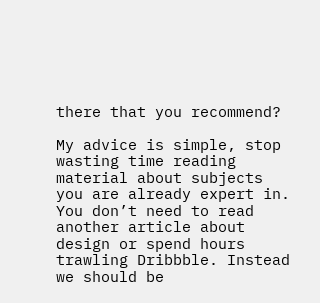there that you recommend?

My advice is simple, stop wasting time reading material about subjects you are already expert in. You don’t need to read another article about design or spend hours trawling Dribbble. Instead we should be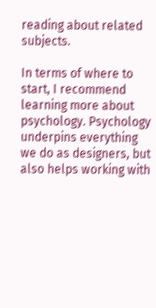reading about related subjects.

In terms of where to start, I recommend learning more about psychology. Psychology underpins everything we do as designers, but also helps working with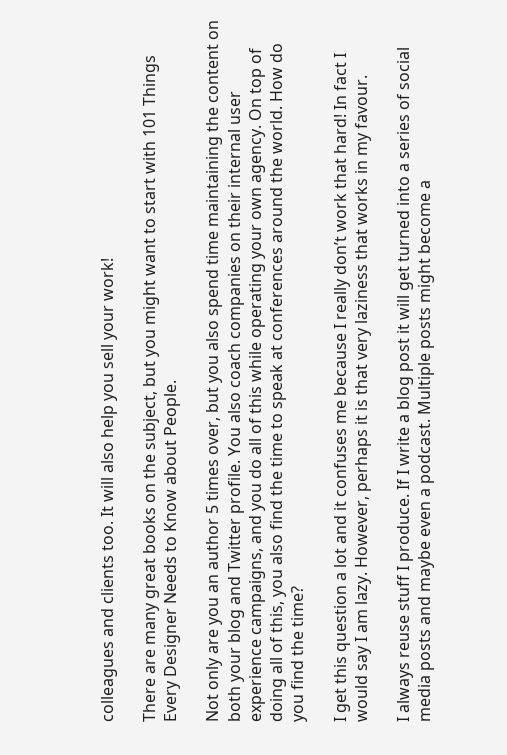colleagues and clients too. It will also help you sell your work!

There are many great books on the subject, but you might want to start with 101 Things Every Designer Needs to Know about People.

Not only are you an author 5 times over, but you also spend time maintaining the content on both your blog and Twitter profile. You also coach companies on their internal user experience campaigns, and you do all of this while operating your own agency. On top of doing all of this, you also find the time to speak at conferences around the world. How do you find the time?

I get this question a lot and it confuses me because I really don’t work that hard! In fact I would say I am lazy. However, perhaps it is that very laziness that works in my favour.

I always reuse stuff I produce. If I write a blog post it will get turned into a series of social media posts and maybe even a podcast. Multiple posts might become a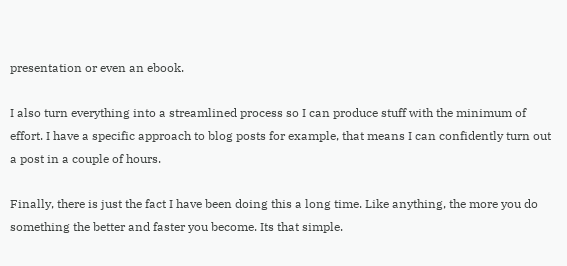presentation or even an ebook.

I also turn everything into a streamlined process so I can produce stuff with the minimum of effort. I have a specific approach to blog posts for example, that means I can confidently turn out a post in a couple of hours.

Finally, there is just the fact I have been doing this a long time. Like anything, the more you do something the better and faster you become. Its that simple.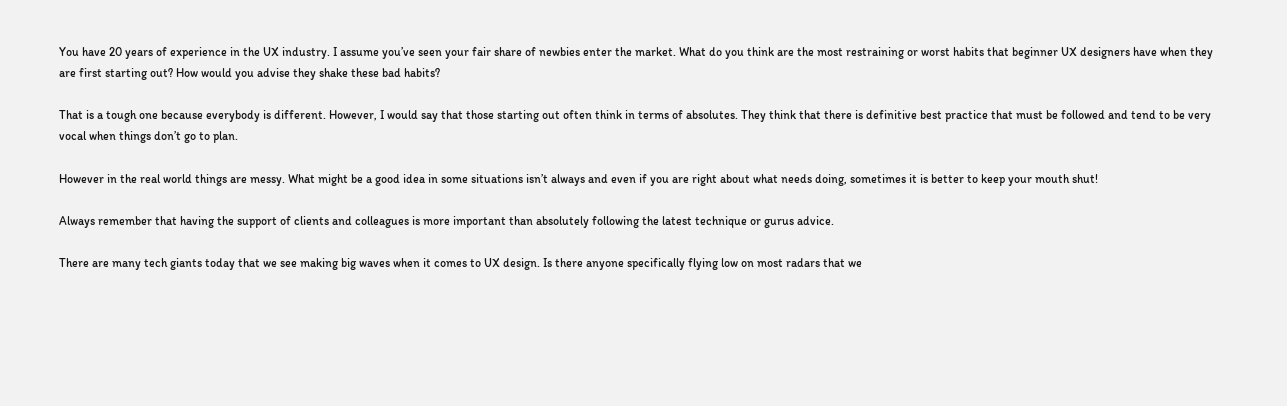You have 20 years of experience in the UX industry. I assume you’ve seen your fair share of newbies enter the market. What do you think are the most restraining or worst habits that beginner UX designers have when they are first starting out? How would you advise they shake these bad habits?

That is a tough one because everybody is different. However, I would say that those starting out often think in terms of absolutes. They think that there is definitive best practice that must be followed and tend to be very vocal when things don’t go to plan.

However in the real world things are messy. What might be a good idea in some situations isn’t always and even if you are right about what needs doing, sometimes it is better to keep your mouth shut!

Always remember that having the support of clients and colleagues is more important than absolutely following the latest technique or gurus advice.

There are many tech giants today that we see making big waves when it comes to UX design. Is there anyone specifically flying low on most radars that we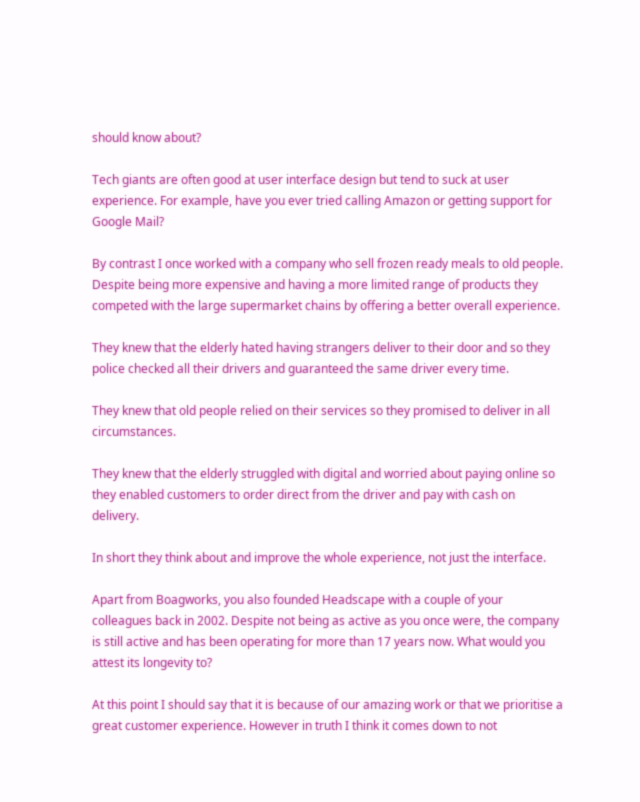should know about?

Tech giants are often good at user interface design but tend to suck at user experience. For example, have you ever tried calling Amazon or getting support for Google Mail?

By contrast I once worked with a company who sell frozen ready meals to old people. Despite being more expensive and having a more limited range of products they competed with the large supermarket chains by offering a better overall experience.

They knew that the elderly hated having strangers deliver to their door and so they police checked all their drivers and guaranteed the same driver every time.

They knew that old people relied on their services so they promised to deliver in all circumstances.

They knew that the elderly struggled with digital and worried about paying online so they enabled customers to order direct from the driver and pay with cash on delivery.

In short they think about and improve the whole experience, not just the interface.

Apart from Boagworks, you also founded Headscape with a couple of your colleagues back in 2002. Despite not being as active as you once were, the company is still active and has been operating for more than 17 years now. What would you attest its longevity to?

At this point I should say that it is because of our amazing work or that we prioritise a great customer experience. However in truth I think it comes down to not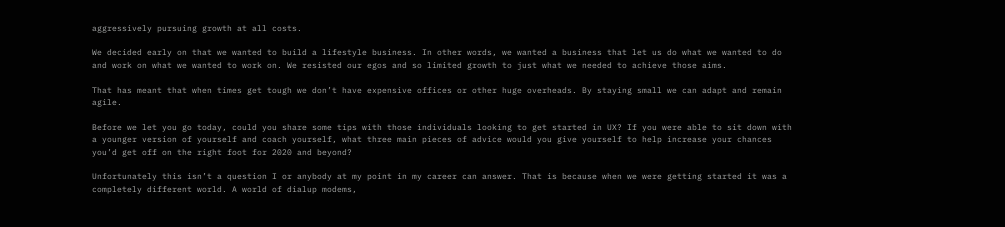aggressively pursuing growth at all costs.

We decided early on that we wanted to build a lifestyle business. In other words, we wanted a business that let us do what we wanted to do and work on what we wanted to work on. We resisted our egos and so limited growth to just what we needed to achieve those aims.

That has meant that when times get tough we don’t have expensive offices or other huge overheads. By staying small we can adapt and remain agile.

Before we let you go today, could you share some tips with those individuals looking to get started in UX? If you were able to sit down with a younger version of yourself and coach yourself, what three main pieces of advice would you give yourself to help increase your chances you’d get off on the right foot for 2020 and beyond?

Unfortunately this isn’t a question I or anybody at my point in my career can answer. That is because when we were getting started it was a completely different world. A world of dialup modems,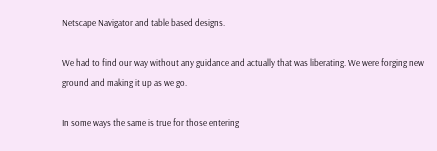Netscape Navigator and table based designs.

We had to find our way without any guidance and actually that was liberating. We were forging new ground and making it up as we go.

In some ways the same is true for those entering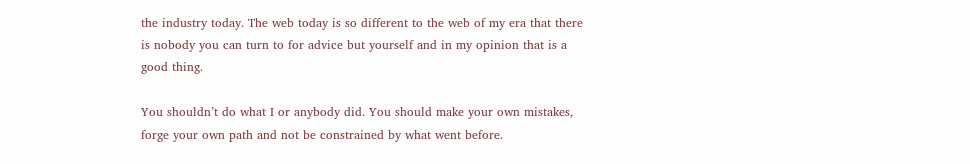the industry today. The web today is so different to the web of my era that there is nobody you can turn to for advice but yourself and in my opinion that is a good thing.

You shouldn’t do what I or anybody did. You should make your own mistakes, forge your own path and not be constrained by what went before.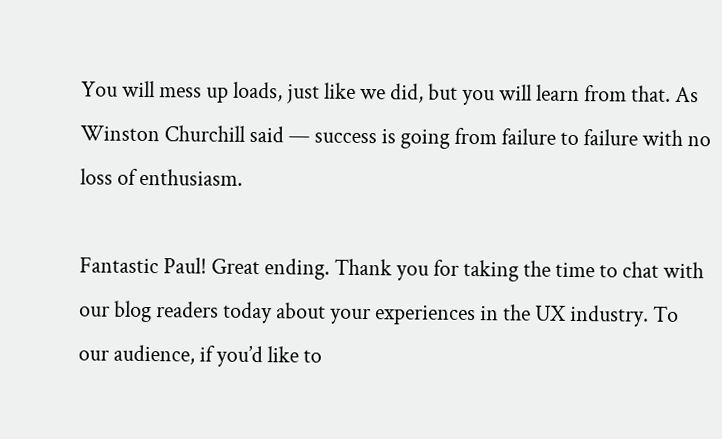You will mess up loads, just like we did, but you will learn from that. As Winston Churchill said — success is going from failure to failure with no loss of enthusiasm.

Fantastic Paul! Great ending. Thank you for taking the time to chat with our blog readers today about your experiences in the UX industry. To our audience, if you’d like to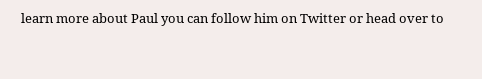learn more about Paul you can follow him on Twitter or head over to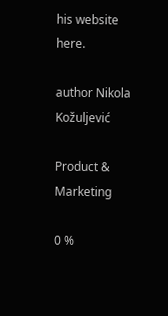his website here.

author Nikola Kožuljević

Product & Marketing

0 %